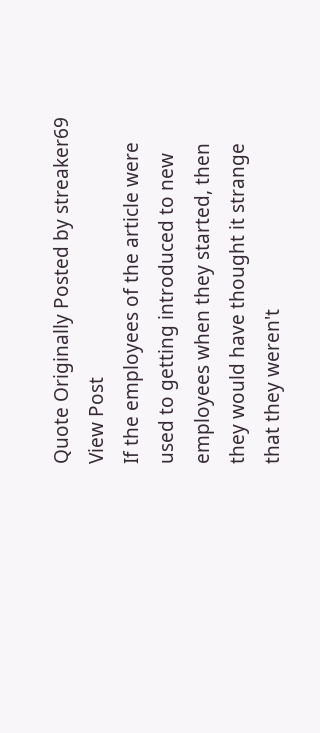Quote Originally Posted by streaker69 View Post
If the employees of the article were used to getting introduced to new employees when they started, then they would have thought it strange that they weren't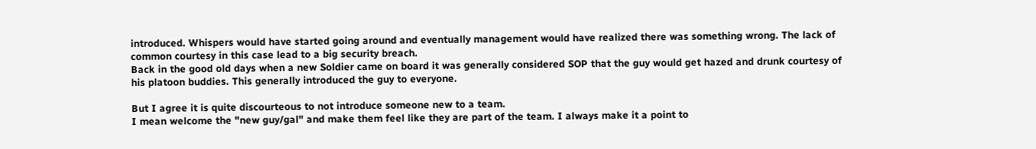introduced. Whispers would have started going around and eventually management would have realized there was something wrong. The lack of common courtesy in this case lead to a big security breach.
Back in the good old days when a new Soldier came on board it was generally considered SOP that the guy would get hazed and drunk courtesy of his platoon buddies. This generally introduced the guy to everyone.

But I agree it is quite discourteous to not introduce someone new to a team.
I mean welcome the "new guy/gal" and make them feel like they are part of the team. I always make it a point to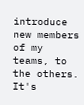introduce new members of my teams, to the others. It's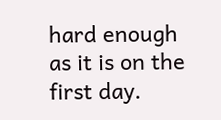hard enough as it is on the first day.